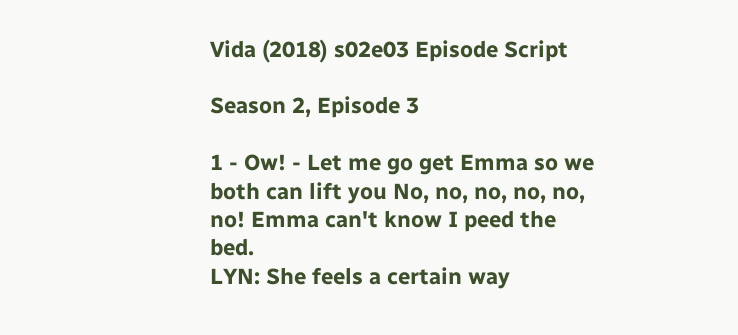Vida (2018) s02e03 Episode Script

Season 2, Episode 3

1 - Ow! - Let me go get Emma so we both can lift you No, no, no, no, no, no! Emma can't know I peed the bed.
LYN: She feels a certain way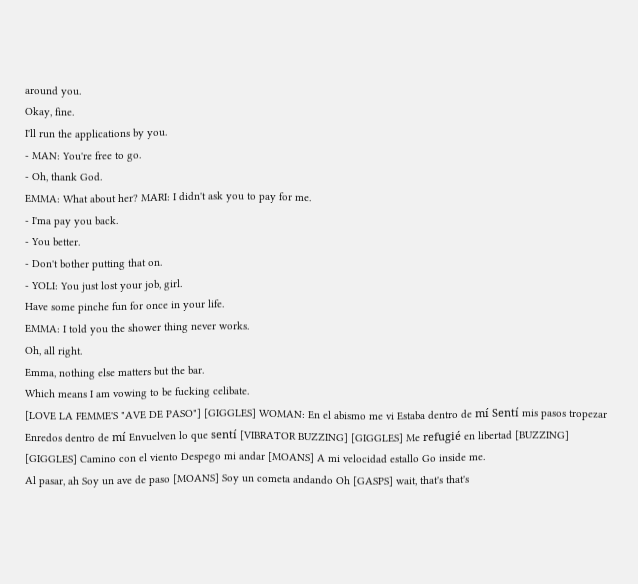around you.
Okay, fine.
I'll run the applications by you.
- MAN: You're free to go.
- Oh, thank God.
EMMA: What about her? MARI: I didn't ask you to pay for me.
- I'ma pay you back.
- You better.
- Don't bother putting that on.
- YOLI: You just lost your job, girl.
Have some pinche fun for once in your life.
EMMA: I told you the shower thing never works.
Oh, all right.
Emma, nothing else matters but the bar.
Which means I am vowing to be fucking celibate.
[LOVE LA FEMME'S "AVE DE PASO"] [GIGGLES] WOMAN: En el abismo me vi Estaba dentro de mí Sentí mis pasos tropezar Enredos dentro de mí Envuelven lo que sentí [VIBRATOR BUZZING] [GIGGLES] Me refugié en libertad [BUZZING] [GIGGLES] Camino con el viento Despego mi andar [MOANS] A mi velocidad estallo Go inside me.
Al pasar, ah Soy un ave de paso [MOANS] Soy un cometa andando Oh [GASPS] wait, that's that's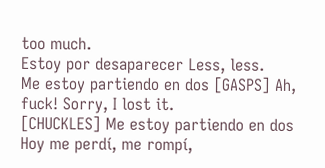too much.
Estoy por desaparecer Less, less.
Me estoy partiendo en dos [GASPS] Ah, fuck! Sorry, I lost it.
[CHUCKLES] Me estoy partiendo en dos Hoy me perdí, me rompí,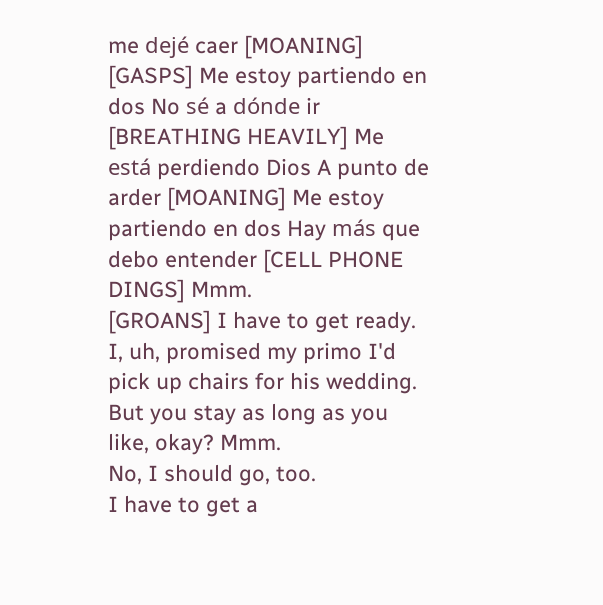me dejé caer [MOANING] [GASPS] Me estoy partiendo en dos No sé a dónde ir [BREATHING HEAVILY] Me está perdiendo Dios A punto de arder [MOANING] Me estoy partiendo en dos Hay más que debo entender [CELL PHONE DINGS] Mmm.
[GROANS] I have to get ready.
I, uh, promised my primo I'd pick up chairs for his wedding.
But you stay as long as you like, okay? Mmm.
No, I should go, too.
I have to get a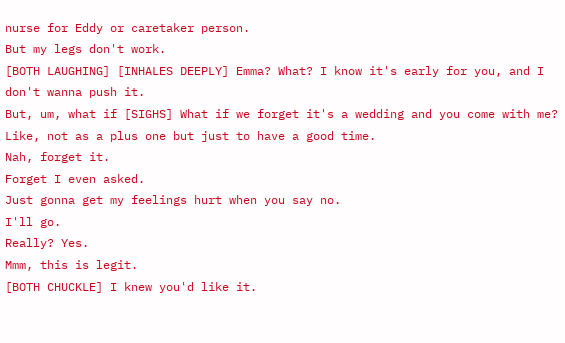nurse for Eddy or caretaker person.
But my legs don't work.
[BOTH LAUGHING] [INHALES DEEPLY] Emma? What? I know it's early for you, and I don't wanna push it.
But, um, what if [SIGHS] What if we forget it's a wedding and you come with me? Like, not as a plus one but just to have a good time.
Nah, forget it.
Forget I even asked.
Just gonna get my feelings hurt when you say no.
I'll go.
Really? Yes.
Mmm, this is legit.
[BOTH CHUCKLE] I knew you'd like it.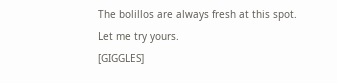The bolillos are always fresh at this spot.
Let me try yours.
[GIGGLES]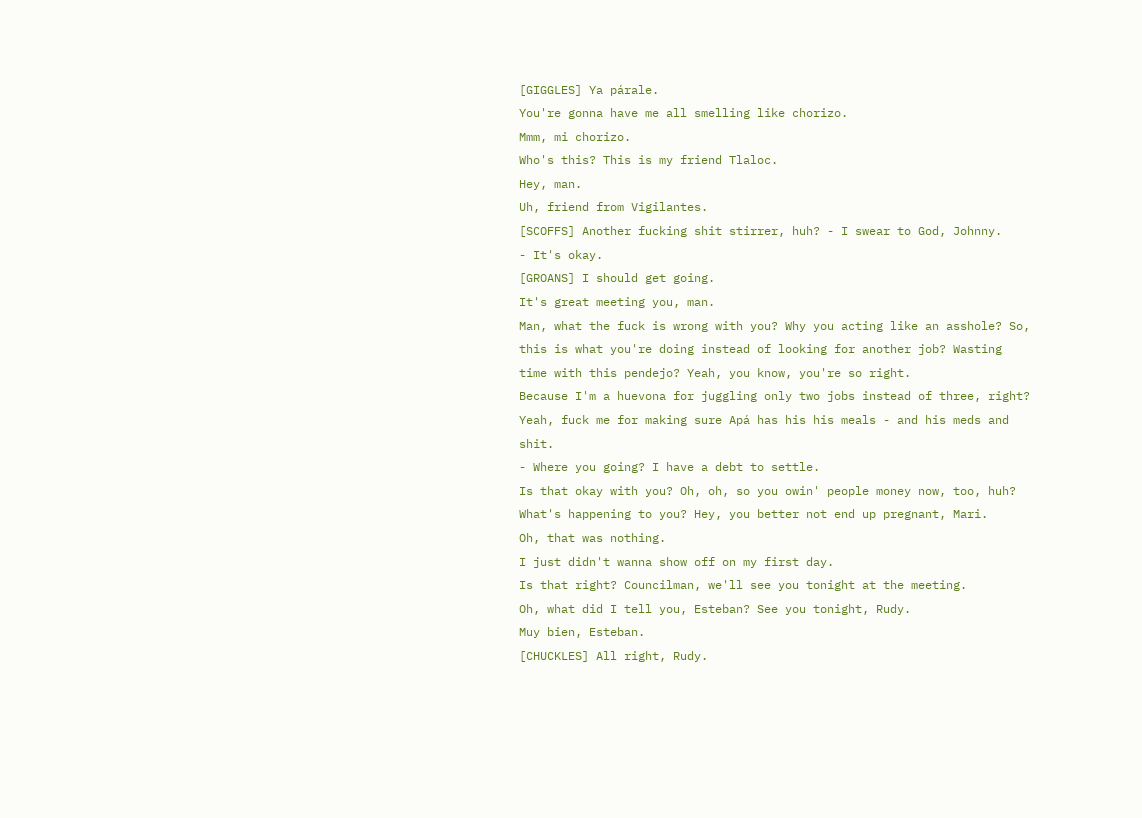[GIGGLES] Ya párale.
You're gonna have me all smelling like chorizo.
Mmm, mi chorizo.
Who's this? This is my friend Tlaloc.
Hey, man.
Uh, friend from Vigilantes.
[SCOFFS] Another fucking shit stirrer, huh? - I swear to God, Johnny.
- It's okay.
[GROANS] I should get going.
It's great meeting you, man.
Man, what the fuck is wrong with you? Why you acting like an asshole? So, this is what you're doing instead of looking for another job? Wasting time with this pendejo? Yeah, you know, you're so right.
Because I'm a huevona for juggling only two jobs instead of three, right? Yeah, fuck me for making sure Apá has his his meals - and his meds and shit.
- Where you going? I have a debt to settle.
Is that okay with you? Oh, oh, so you owin' people money now, too, huh? What's happening to you? Hey, you better not end up pregnant, Mari.
Oh, that was nothing.
I just didn't wanna show off on my first day.
Is that right? Councilman, we'll see you tonight at the meeting.
Oh, what did I tell you, Esteban? See you tonight, Rudy.
Muy bien, Esteban.
[CHUCKLES] All right, Rudy.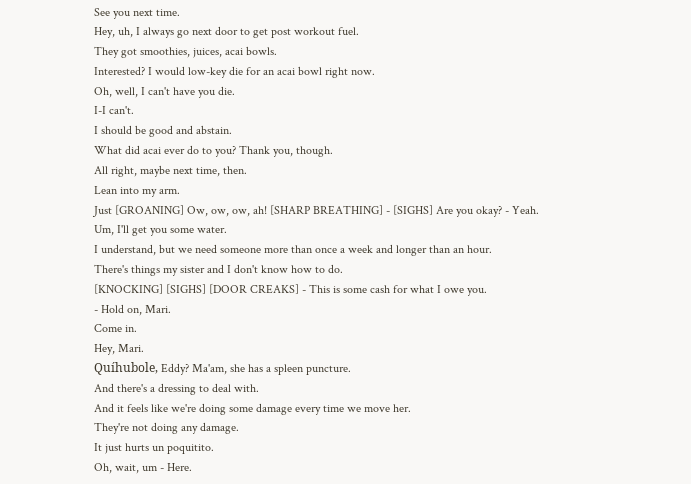See you next time.
Hey, uh, I always go next door to get post workout fuel.
They got smoothies, juices, acai bowls.
Interested? I would low-key die for an acai bowl right now.
Oh, well, I can't have you die.
I-I can't.
I should be good and abstain.
What did acai ever do to you? Thank you, though.
All right, maybe next time, then.
Lean into my arm.
Just [GROANING] Ow, ow, ow, ah! [SHARP BREATHING] - [SIGHS] Are you okay? - Yeah.
Um, I'll get you some water.
I understand, but we need someone more than once a week and longer than an hour.
There's things my sister and I don't know how to do.
[KNOCKING] [SIGHS] [DOOR CREAKS] - This is some cash for what I owe you.
- Hold on, Mari.
Come in.
Hey, Mari.
Quíhubole, Eddy? Ma'am, she has a spleen puncture.
And there's a dressing to deal with.
And it feels like we're doing some damage every time we move her.
They're not doing any damage.
It just hurts un poquitito.
Oh, wait, um - Here.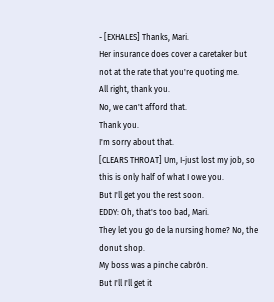- [EXHALES] Thanks, Mari.
Her insurance does cover a caretaker but not at the rate that you're quoting me.
All right, thank you.
No, we can't afford that.
Thank you.
I'm sorry about that.
[CLEARS THROAT] Um, I-just lost my job, so this is only half of what I owe you.
But I'll get you the rest soon.
EDDY: Oh, that's too bad, Mari.
They let you go de la nursing home? No, the donut shop.
My boss was a pinche cabrón.
But I'll I'll get it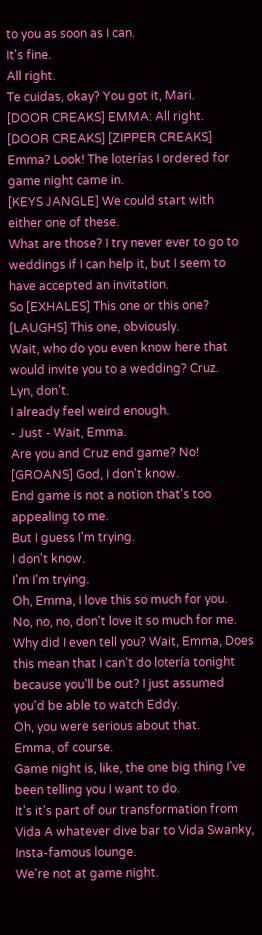to you as soon as I can.
It's fine.
All right.
Te cuidas, okay? You got it, Mari.
[DOOR CREAKS] EMMA: All right.
[DOOR CREAKS] [ZIPPER CREAKS] Emma? Look! The loterías I ordered for game night came in.
[KEYS JANGLE] We could start with either one of these.
What are those? I try never ever to go to weddings if I can help it, but I seem to have accepted an invitation.
So [EXHALES] This one or this one? [LAUGHS] This one, obviously.
Wait, who do you even know here that would invite you to a wedding? Cruz.
Lyn, don't.
I already feel weird enough.
- Just - Wait, Emma.
Are you and Cruz end game? No! [GROANS] God, I don't know.
End game is not a notion that's too appealing to me.
But I guess I'm trying.
I don't know.
I'm I'm trying.
Oh, Emma, I love this so much for you.
No, no, no, don't love it so much for me.
Why did I even tell you? Wait, Emma, Does this mean that I can't do lotería tonight because you'll be out? I just assumed you'd be able to watch Eddy.
Oh, you were serious about that.
Emma, of course.
Game night is, like, the one big thing I've been telling you I want to do.
It's it's part of our transformation from Vida A whatever dive bar to Vida Swanky, Insta-famous lounge.
We're not at game night.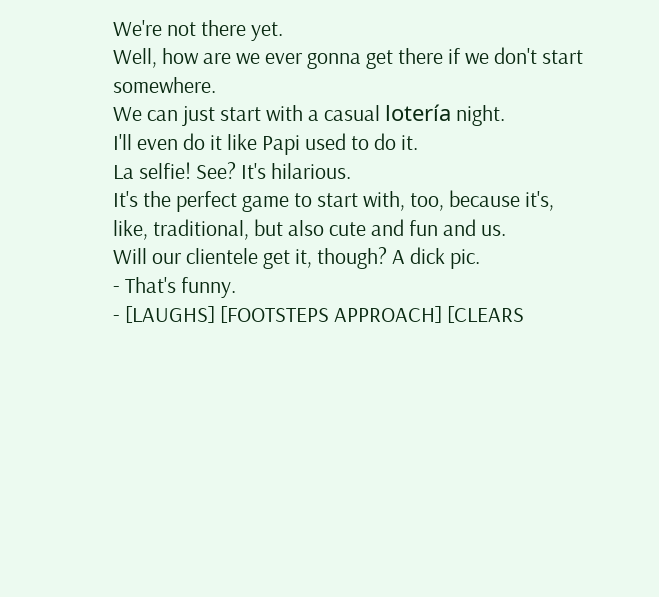We're not there yet.
Well, how are we ever gonna get there if we don't start somewhere.
We can just start with a casual lotería night.
I'll even do it like Papi used to do it.
La selfie! See? It's hilarious.
It's the perfect game to start with, too, because it's, like, traditional, but also cute and fun and us.
Will our clientele get it, though? A dick pic.
- That's funny.
- [LAUGHS] [FOOTSTEPS APPROACH] [CLEARS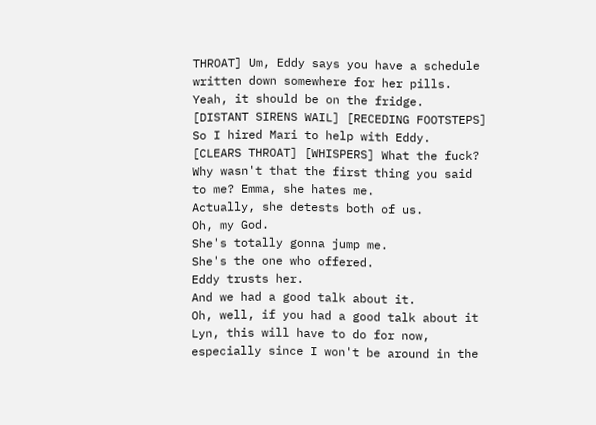THROAT] Um, Eddy says you have a schedule written down somewhere for her pills.
Yeah, it should be on the fridge.
[DISTANT SIRENS WAIL] [RECEDING FOOTSTEPS] So I hired Mari to help with Eddy.
[CLEARS THROAT] [WHISPERS] What the fuck? Why wasn't that the first thing you said to me? Emma, she hates me.
Actually, she detests both of us.
Oh, my God.
She's totally gonna jump me.
She's the one who offered.
Eddy trusts her.
And we had a good talk about it.
Oh, well, if you had a good talk about it Lyn, this will have to do for now, especially since I won't be around in the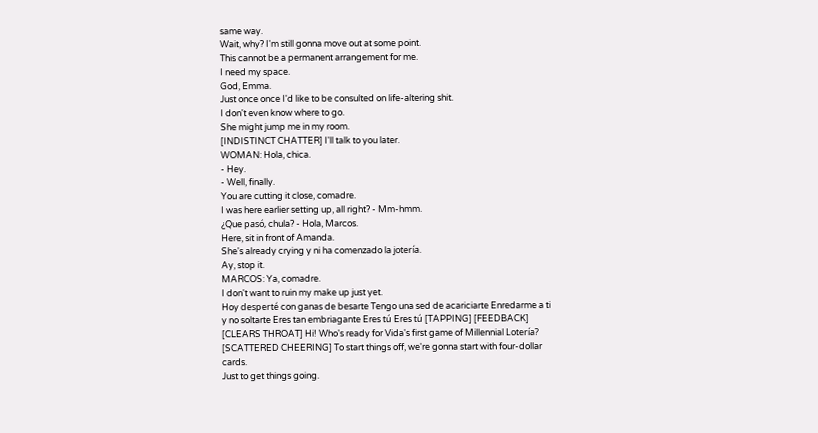same way.
Wait, why? I'm still gonna move out at some point.
This cannot be a permanent arrangement for me.
I need my space.
God, Emma.
Just once once I'd like to be consulted on life-altering shit.
I don't even know where to go.
She might jump me in my room.
[INDISTINCT CHATTER] I'll talk to you later.
WOMAN: Hola, chica.
- Hey.
- Well, finally.
You are cutting it close, comadre.
I was here earlier setting up, all right? - Mm-hmm.
¿Que pasó, chula? - Hola, Marcos.
Here, sit in front of Amanda.
She's already crying y ni ha comenzado la jotería.
Ay, stop it.
MARCOS: Ya, comadre.
I don't want to ruin my make up just yet.
Hoy desperté con ganas de besarte Tengo una sed de acariciarte Enredarme a ti y no soltarte Eres tan embriagante Eres tú Eres tú [TAPPING] [FEEDBACK] [CLEARS THROAT] Hi! Who's ready for Vida's first game of Millennial Lotería? [SCATTERED CHEERING] To start things off, we're gonna start with four-dollar cards.
Just to get things going.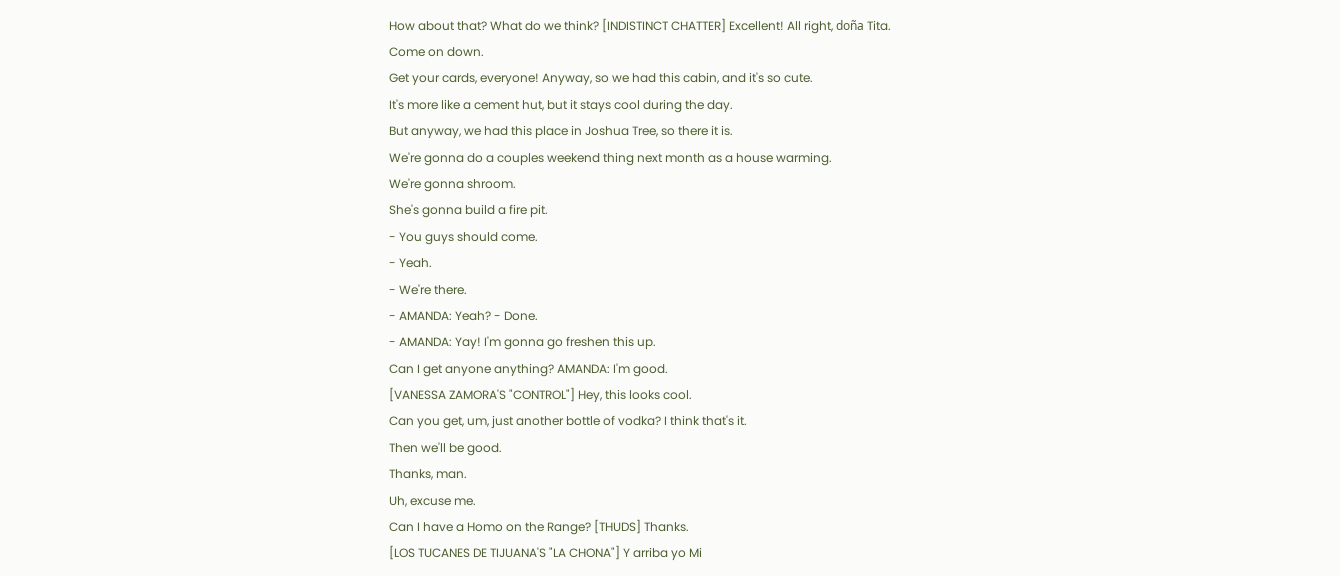How about that? What do we think? [INDISTINCT CHATTER] Excellent! All right, doña Tita.
Come on down.
Get your cards, everyone! Anyway, so we had this cabin, and it's so cute.
It's more like a cement hut, but it stays cool during the day.
But anyway, we had this place in Joshua Tree, so there it is.
We're gonna do a couples weekend thing next month as a house warming.
We're gonna shroom.
She's gonna build a fire pit.
- You guys should come.
- Yeah.
- We're there.
- AMANDA: Yeah? - Done.
- AMANDA: Yay! I'm gonna go freshen this up.
Can I get anyone anything? AMANDA: I'm good.
[VANESSA ZAMORA'S "CONTROL"] Hey, this looks cool.
Can you get, um, just another bottle of vodka? I think that's it.
Then we'll be good.
Thanks, man.
Uh, excuse me.
Can I have a Homo on the Range? [THUDS] Thanks.
[LOS TUCANES DE TIJUANA'S "LA CHONA"] Y arriba yo Mi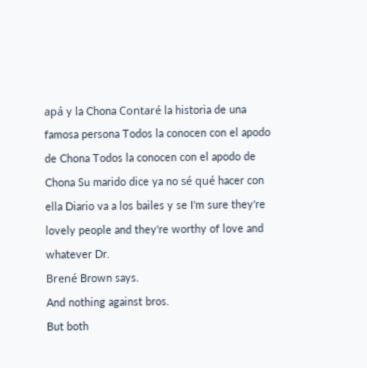apá y la Chona Contaré la historia de una famosa persona Todos la conocen con el apodo de Chona Todos la conocen con el apodo de Chona Su marido dice ya no sé qué hacer con ella Diario va a los bailes y se I'm sure they're lovely people and they're worthy of love and whatever Dr.
Brené Brown says.
And nothing against bros.
But both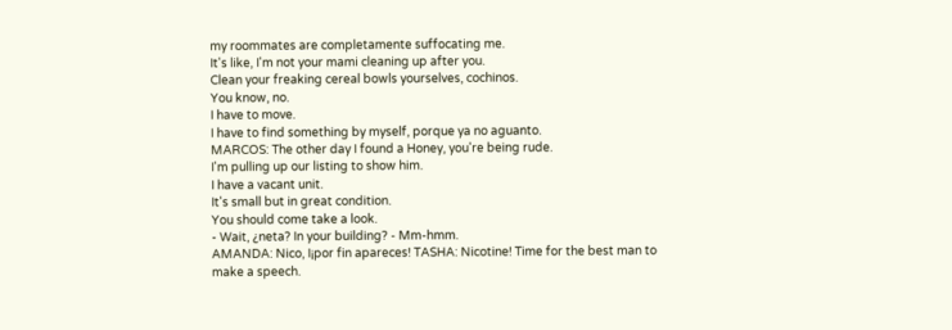my roommates are completamente suffocating me.
It's like, I'm not your mami cleaning up after you.
Clean your freaking cereal bowls yourselves, cochinos.
You know, no.
I have to move.
I have to find something by myself, porque ya no aguanto.
MARCOS: The other day I found a Honey, you're being rude.
I'm pulling up our listing to show him.
I have a vacant unit.
It's small but in great condition.
You should come take a look.
- Wait, ¿neta? In your building? - Mm-hmm.
AMANDA: Nico, I¡por fin apareces! TASHA: Nicotine! Time for the best man to make a speech.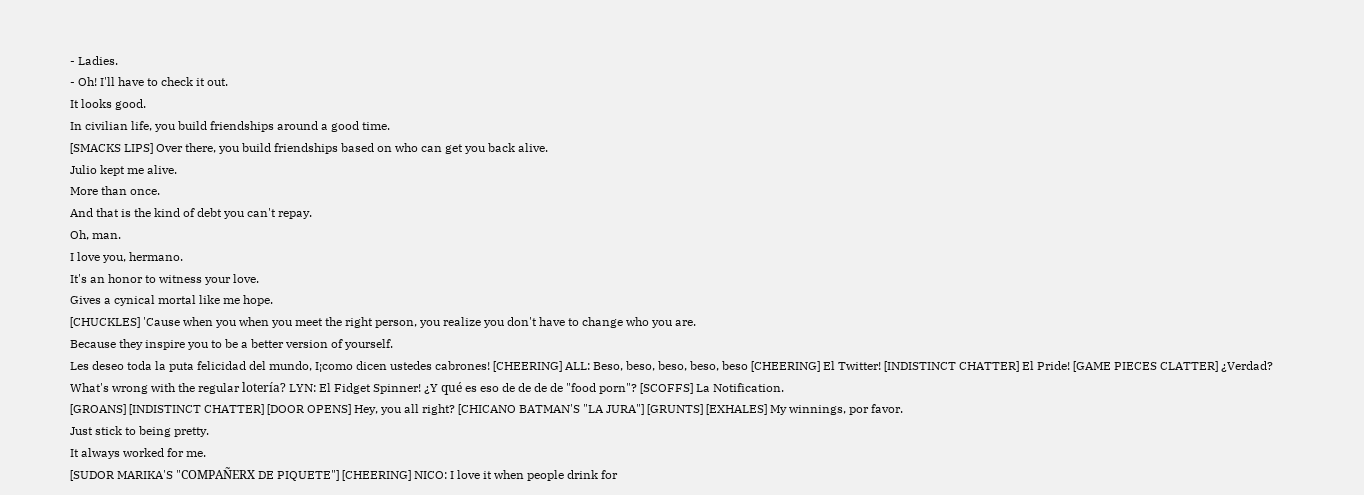- Ladies.
- Oh! I'll have to check it out.
It looks good.
In civilian life, you build friendships around a good time.
[SMACKS LIPS] Over there, you build friendships based on who can get you back alive.
Julio kept me alive.
More than once.
And that is the kind of debt you can't repay.
Oh, man.
I love you, hermano.
It's an honor to witness your love.
Gives a cynical mortal like me hope.
[CHUCKLES] 'Cause when you when you meet the right person, you realize you don't have to change who you are.
Because they inspire you to be a better version of yourself.
Les deseo toda la puta felicidad del mundo, I¡como dicen ustedes cabrones! [CHEERING] ALL: Beso, beso, beso, beso, beso [CHEERING] El Twitter! [INDISTINCT CHATTER] El Pride! [GAME PIECES CLATTER] ¿Verdad? What's wrong with the regular lotería? LYN: El Fidget Spinner! ¿Y qué es eso de de de de "food porn"? [SCOFFS] La Notification.
[GROANS] [INDISTINCT CHATTER] [DOOR OPENS] Hey, you all right? [CHICANO BATMAN'S "LA JURA"] [GRUNTS] [EXHALES] My winnings, por favor.
Just stick to being pretty.
It always worked for me.
[SUDOR MARIKA'S "COMPAÑERX DE PIQUETE"] [CHEERING] NICO: I love it when people drink for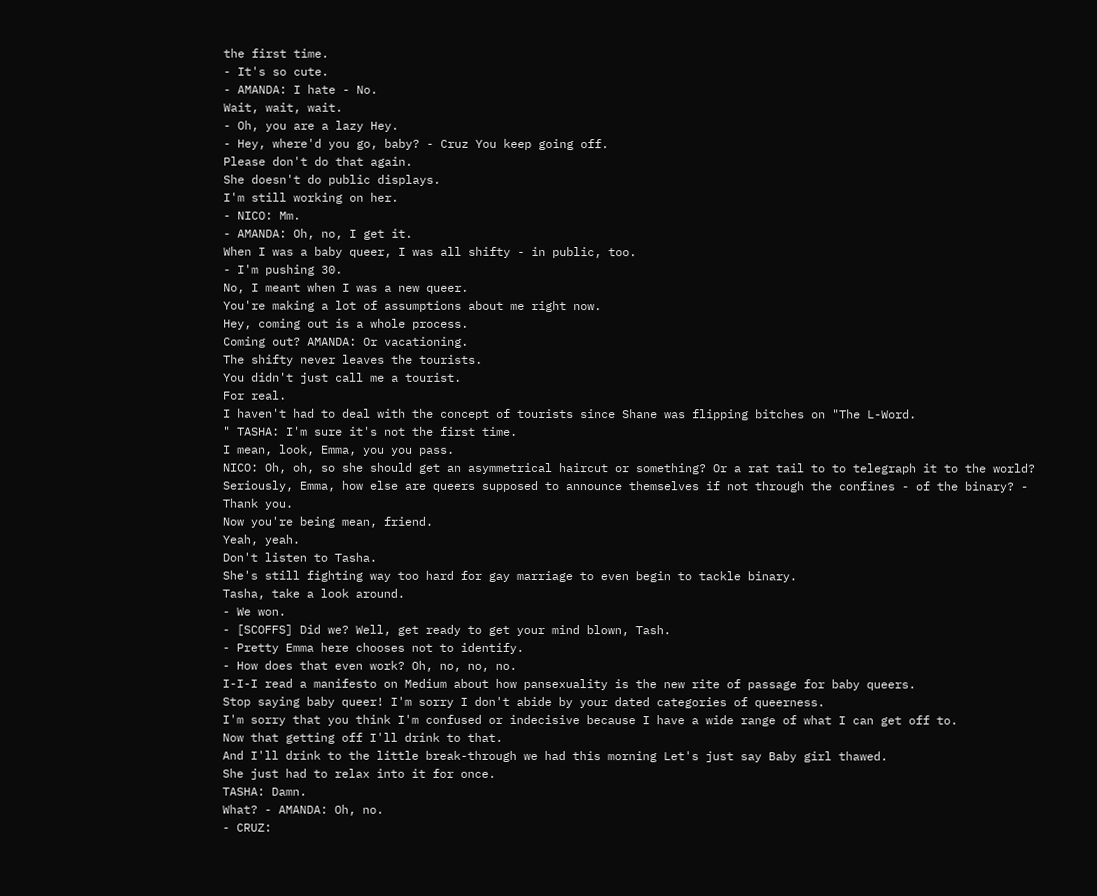the first time.
- It's so cute.
- AMANDA: I hate - No.
Wait, wait, wait.
- Oh, you are a lazy Hey.
- Hey, where'd you go, baby? - Cruz You keep going off.
Please don't do that again.
She doesn't do public displays.
I'm still working on her.
- NICO: Mm.
- AMANDA: Oh, no, I get it.
When I was a baby queer, I was all shifty - in public, too.
- I'm pushing 30.
No, I meant when I was a new queer.
You're making a lot of assumptions about me right now.
Hey, coming out is a whole process.
Coming out? AMANDA: Or vacationing.
The shifty never leaves the tourists.
You didn't just call me a tourist.
For real.
I haven't had to deal with the concept of tourists since Shane was flipping bitches on "The L-Word.
" TASHA: I'm sure it's not the first time.
I mean, look, Emma, you you pass.
NICO: Oh, oh, so she should get an asymmetrical haircut or something? Or a rat tail to to telegraph it to the world? Seriously, Emma, how else are queers supposed to announce themselves if not through the confines - of the binary? - Thank you.
Now you're being mean, friend.
Yeah, yeah.
Don't listen to Tasha.
She's still fighting way too hard for gay marriage to even begin to tackle binary.
Tasha, take a look around.
- We won.
- [SCOFFS] Did we? Well, get ready to get your mind blown, Tash.
- Pretty Emma here chooses not to identify.
- How does that even work? Oh, no, no, no.
I-I-I read a manifesto on Medium about how pansexuality is the new rite of passage for baby queers.
Stop saying baby queer! I'm sorry I don't abide by your dated categories of queerness.
I'm sorry that you think I'm confused or indecisive because I have a wide range of what I can get off to.
Now that getting off I'll drink to that.
And I'll drink to the little break-through we had this morning Let's just say Baby girl thawed.
She just had to relax into it for once.
TASHA: Damn.
What? - AMANDA: Oh, no.
- CRUZ: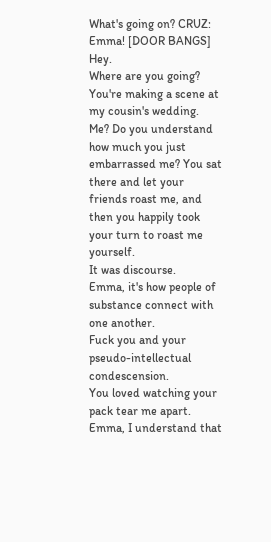What's going on? CRUZ: Emma! [DOOR BANGS] Hey.
Where are you going? You're making a scene at my cousin's wedding.
Me? Do you understand how much you just embarrassed me? You sat there and let your friends roast me, and then you happily took your turn to roast me yourself.
It was discourse.
Emma, it's how people of substance connect with one another.
Fuck you and your pseudo-intellectual condescension.
You loved watching your pack tear me apart.
Emma, I understand that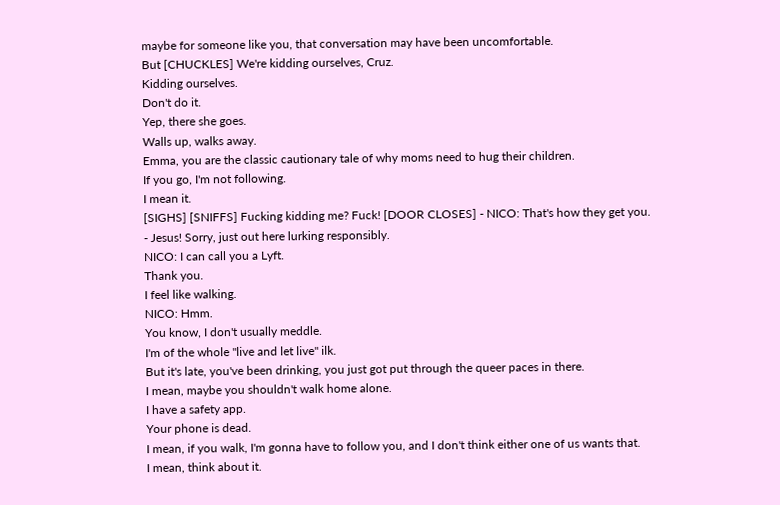maybe for someone like you, that conversation may have been uncomfortable.
But [CHUCKLES] We're kidding ourselves, Cruz.
Kidding ourselves.
Don't do it.
Yep, there she goes.
Walls up, walks away.
Emma, you are the classic cautionary tale of why moms need to hug their children.
If you go, I'm not following.
I mean it.
[SIGHS] [SNIFFS] Fucking kidding me? Fuck! [DOOR CLOSES] - NICO: That's how they get you.
- Jesus! Sorry, just out here lurking responsibly.
NICO: I can call you a Lyft.
Thank you.
I feel like walking.
NICO: Hmm.
You know, I don't usually meddle.
I'm of the whole "live and let live" ilk.
But it's late, you've been drinking, you just got put through the queer paces in there.
I mean, maybe you shouldn't walk home alone.
I have a safety app.
Your phone is dead.
I mean, if you walk, I'm gonna have to follow you, and I don't think either one of us wants that.
I mean, think about it.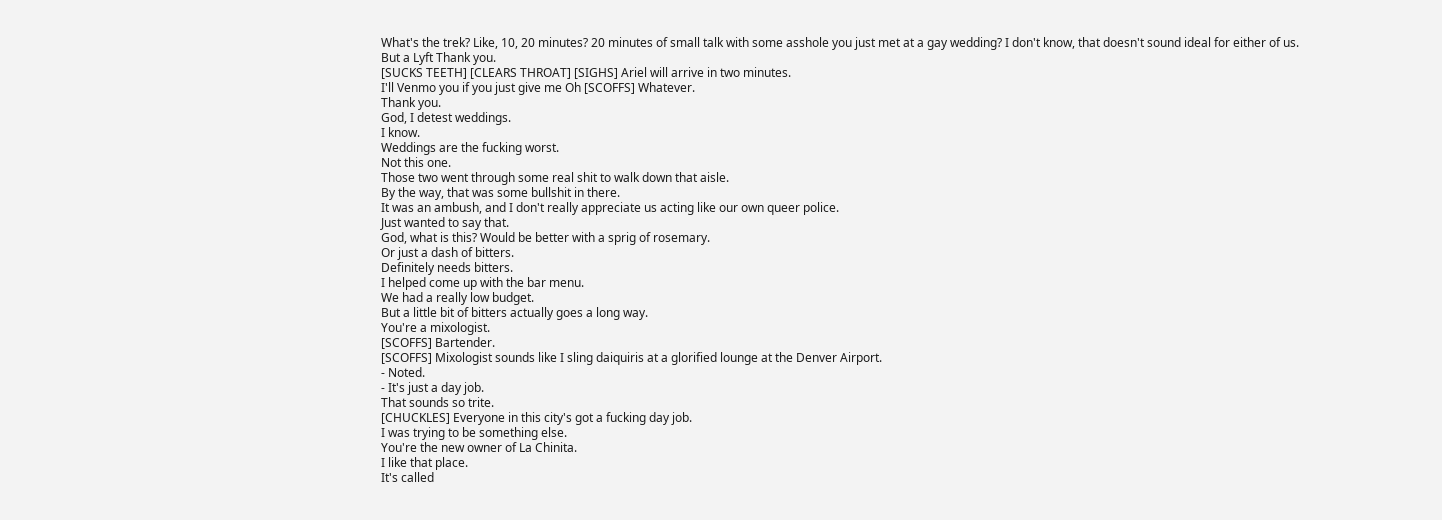What's the trek? Like, 10, 20 minutes? 20 minutes of small talk with some asshole you just met at a gay wedding? I don't know, that doesn't sound ideal for either of us.
But a Lyft Thank you.
[SUCKS TEETH] [CLEARS THROAT] [SIGHS] Ariel will arrive in two minutes.
I'll Venmo you if you just give me Oh [SCOFFS] Whatever.
Thank you.
God, I detest weddings.
I know.
Weddings are the fucking worst.
Not this one.
Those two went through some real shit to walk down that aisle.
By the way, that was some bullshit in there.
It was an ambush, and I don't really appreciate us acting like our own queer police.
Just wanted to say that.
God, what is this? Would be better with a sprig of rosemary.
Or just a dash of bitters.
Definitely needs bitters.
I helped come up with the bar menu.
We had a really low budget.
But a little bit of bitters actually goes a long way.
You're a mixologist.
[SCOFFS] Bartender.
[SCOFFS] Mixologist sounds like I sling daiquiris at a glorified lounge at the Denver Airport.
- Noted.
- It's just a day job.
That sounds so trite.
[CHUCKLES] Everyone in this city's got a fucking day job.
I was trying to be something else.
You're the new owner of La Chinita.
I like that place.
It's called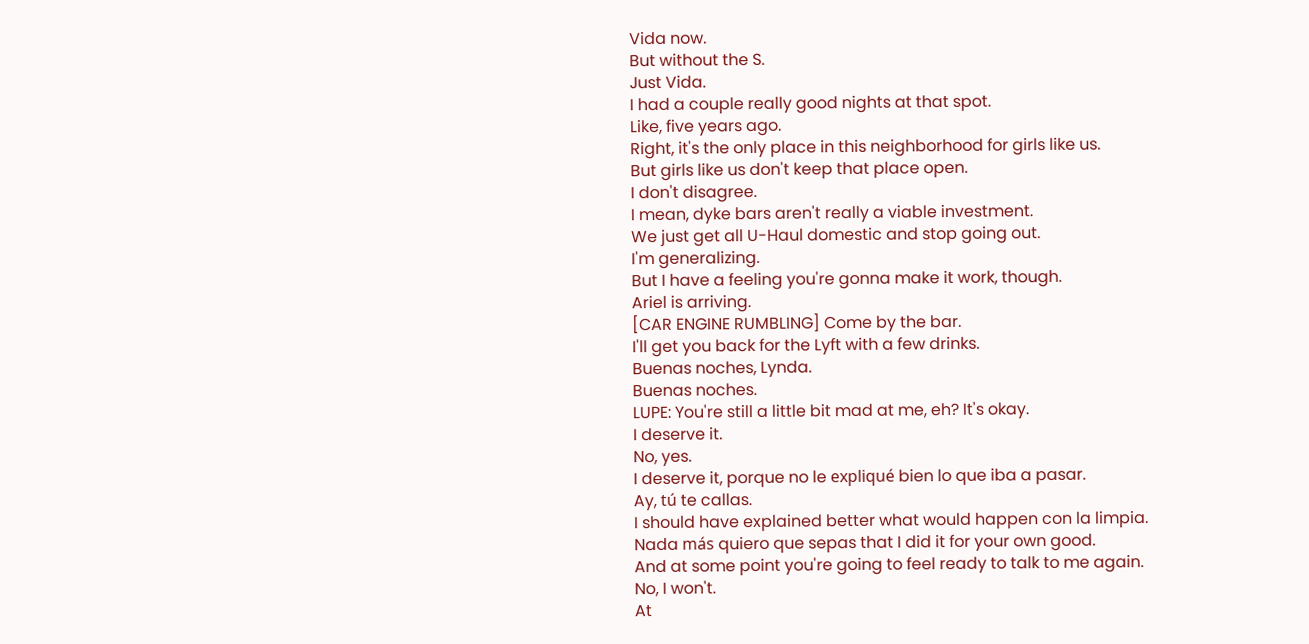Vida now.
But without the S.
Just Vida.
I had a couple really good nights at that spot.
Like, five years ago.
Right, it's the only place in this neighborhood for girls like us.
But girls like us don't keep that place open.
I don't disagree.
I mean, dyke bars aren't really a viable investment.
We just get all U-Haul domestic and stop going out.
I'm generalizing.
But I have a feeling you're gonna make it work, though.
Ariel is arriving.
[CAR ENGINE RUMBLING] Come by the bar.
I'll get you back for the Lyft with a few drinks.
Buenas noches, Lynda.
Buenas noches.
LUPE: You're still a little bit mad at me, eh? It's okay.
I deserve it.
No, yes.
I deserve it, porque no le expliqué bien lo que iba a pasar.
Ay, tú te callas.
I should have explained better what would happen con la limpia.
Nada más quiero que sepas that I did it for your own good.
And at some point you're going to feel ready to talk to me again.
No, I won't.
At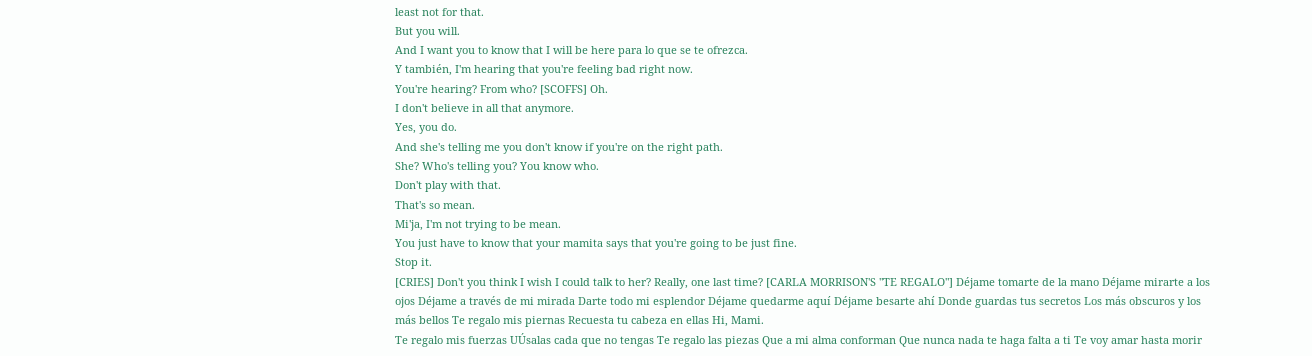least not for that.
But you will.
And I want you to know that I will be here para lo que se te ofrezca.
Y también, I'm hearing that you're feeling bad right now.
You're hearing? From who? [SCOFFS] Oh.
I don't believe in all that anymore.
Yes, you do.
And she's telling me you don't know if you're on the right path.
She? Who's telling you? You know who.
Don't play with that.
That's so mean.
Mi'ja, I'm not trying to be mean.
You just have to know that your mamita says that you're going to be just fine.
Stop it.
[CRIES] Don't you think I wish I could talk to her? Really, one last time? [CARLA MORRISON'S "TE REGALO"] Déjame tomarte de la mano Déjame mirarte a los ojos Déjame a través de mi mirada Darte todo mi esplendor Déjame quedarme aquí Déjame besarte ahí Donde guardas tus secretos Los más obscuros y los más bellos Te regalo mis piernas Recuesta tu cabeza en ellas Hi, Mami.
Te regalo mis fuerzas UÚsalas cada que no tengas Te regalo las piezas Que a mi alma conforman Que nunca nada te haga falta a ti Te voy amar hasta morir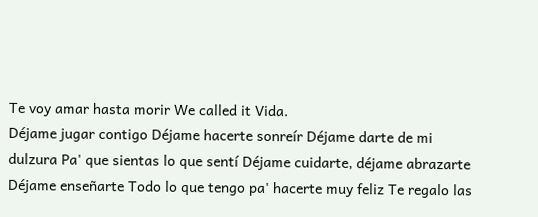Te voy amar hasta morir We called it Vida.
Déjame jugar contigo Déjame hacerte sonreír Déjame darte de mi dulzura Pa' que sientas lo que sentí Déjame cuidarte, déjame abrazarte Déjame enseñarte Todo lo que tengo pa' hacerte muy feliz Te regalo las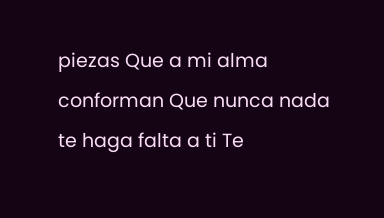piezas Que a mi alma conforman Que nunca nada te haga falta a ti Te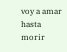voy a amar hasta morir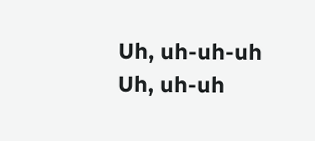Uh, uh-uh-uh Uh, uh-uh